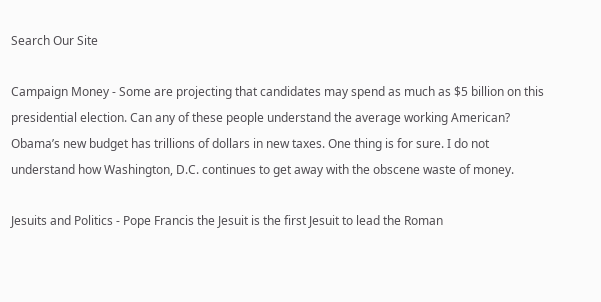Search Our Site

Campaign Money - Some are projecting that candidates may spend as much as $5 billion on this presidential election. Can any of these people understand the average working American? Obama’s new budget has trillions of dollars in new taxes. One thing is for sure. I do not understand how Washington, D.C. continues to get away with the obscene waste of money.

Jesuits and Politics - Pope Francis the Jesuit is the first Jesuit to lead the Roman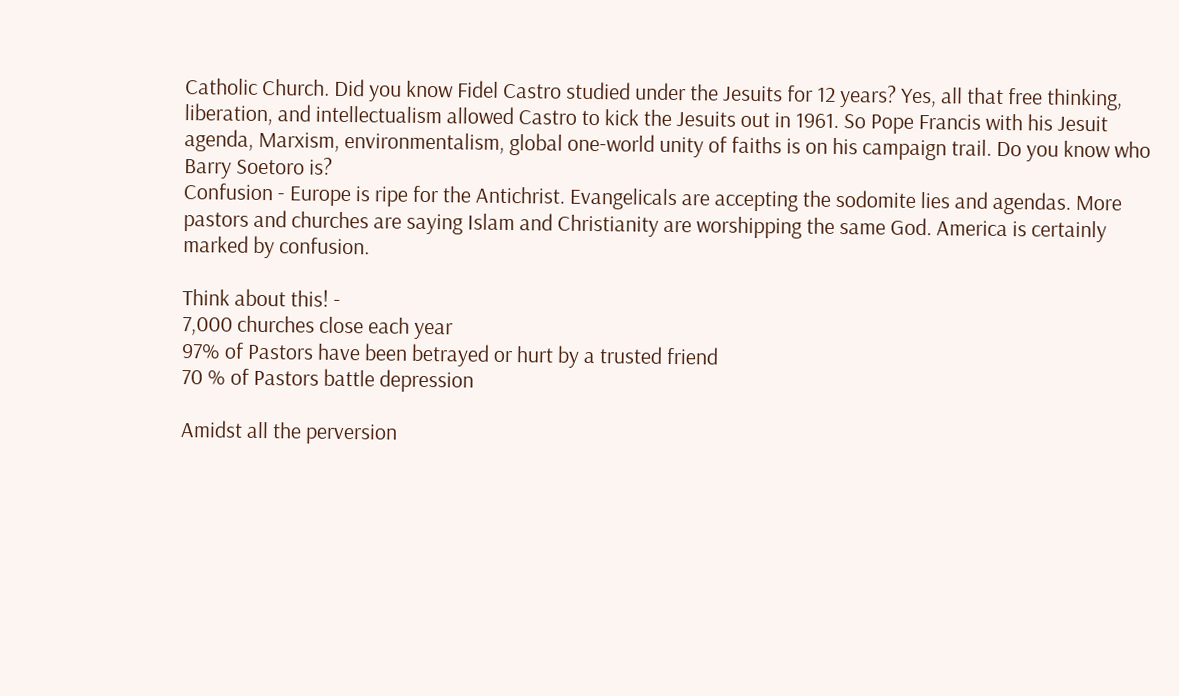Catholic Church. Did you know Fidel Castro studied under the Jesuits for 12 years? Yes, all that free thinking, liberation, and intellectualism allowed Castro to kick the Jesuits out in 1961. So Pope Francis with his Jesuit agenda, Marxism, environmentalism, global one-world unity of faiths is on his campaign trail. Do you know who Barry Soetoro is?
Confusion - Europe is ripe for the Antichrist. Evangelicals are accepting the sodomite lies and agendas. More pastors and churches are saying Islam and Christianity are worshipping the same God. America is certainly marked by confusion.

Think about this! -
7,000 churches close each year
97% of Pastors have been betrayed or hurt by a trusted friend
70 % of Pastors battle depression

Amidst all the perversion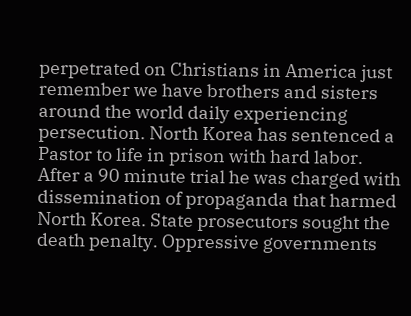perpetrated on Christians in America just remember we have brothers and sisters around the world daily experiencing persecution. North Korea has sentenced a Pastor to life in prison with hard labor. After a 90 minute trial he was charged with dissemination of propaganda that harmed North Korea. State prosecutors sought the death penalty. Oppressive governments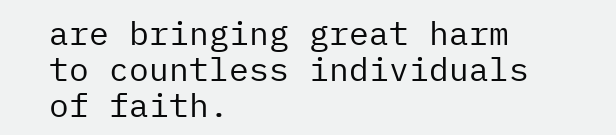are bringing great harm to countless individuals of faith.